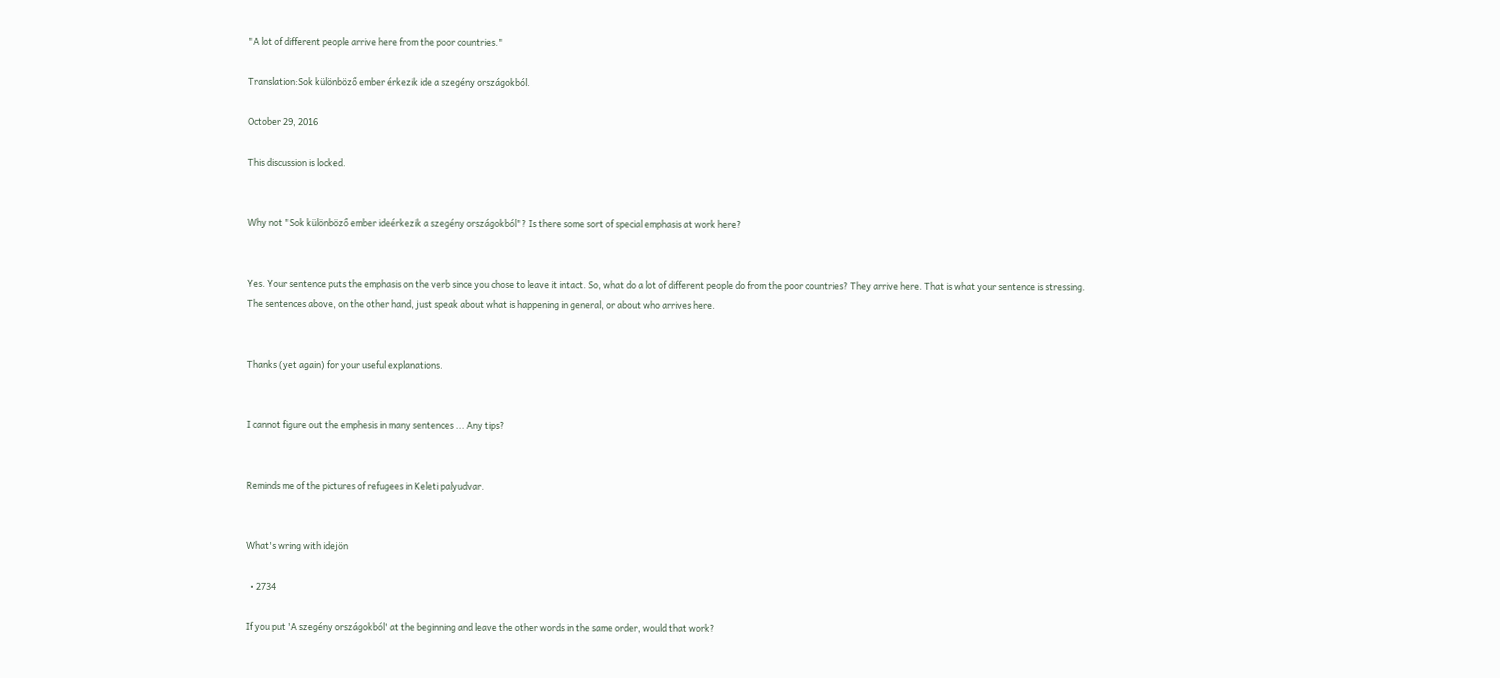"A lot of different people arrive here from the poor countries."

Translation:Sok különböző ember érkezik ide a szegény országokból.

October 29, 2016

This discussion is locked.


Why not "Sok különböző ember ideérkezik a szegény országokból"? Is there some sort of special emphasis at work here?


Yes. Your sentence puts the emphasis on the verb since you chose to leave it intact. So, what do a lot of different people do from the poor countries? They arrive here. That is what your sentence is stressing.
The sentences above, on the other hand, just speak about what is happening in general, or about who arrives here.


Thanks (yet again) for your useful explanations.


I cannot figure out the emphesis in many sentences ... Any tips?


Reminds me of the pictures of refugees in Keleti palyudvar.


What's wring with idejön

  • 2734

If you put 'A szegény országokból' at the beginning and leave the other words in the same order, would that work?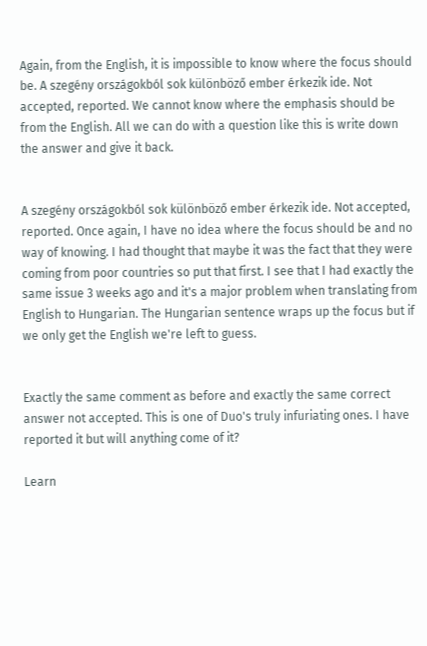Again, from the English, it is impossible to know where the focus should be. A szegény országokból sok különböző ember érkezik ide. Not accepted, reported. We cannot know where the emphasis should be from the English. All we can do with a question like this is write down the answer and give it back.


A szegény országokból sok különböző ember érkezik ide. Not accepted, reported. Once again, I have no idea where the focus should be and no way of knowing. I had thought that maybe it was the fact that they were coming from poor countries so put that first. I see that I had exactly the same issue 3 weeks ago and it's a major problem when translating from English to Hungarian. The Hungarian sentence wraps up the focus but if we only get the English we're left to guess.


Exactly the same comment as before and exactly the same correct answer not accepted. This is one of Duo's truly infuriating ones. I have reported it but will anything come of it?

Learn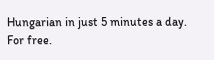Hungarian in just 5 minutes a day. For free.